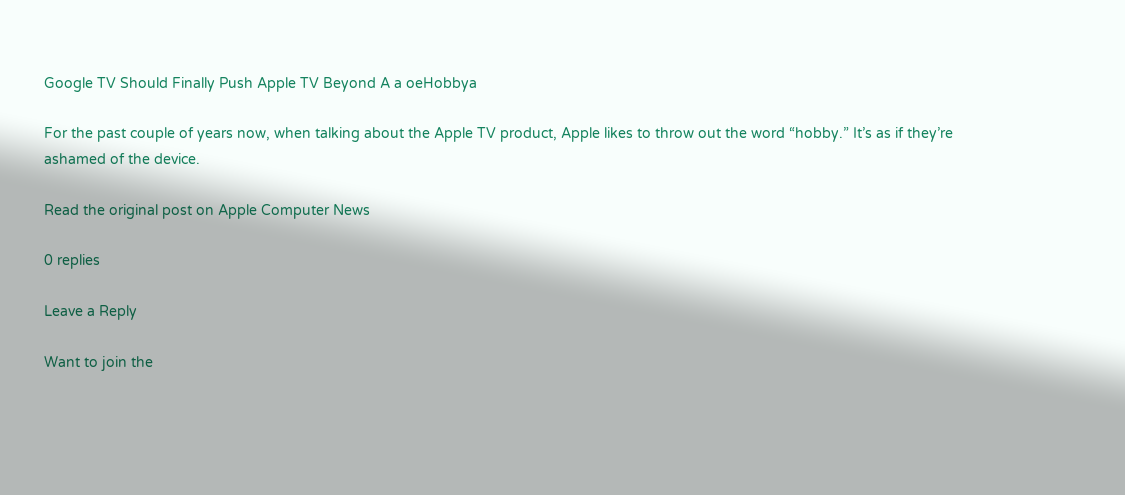Google TV Should Finally Push Apple TV Beyond A a oeHobbya

For the past couple of years now, when talking about the Apple TV product, Apple likes to throw out the word “hobby.” It’s as if they’re ashamed of the device.

Read the original post on Apple Computer News

0 replies

Leave a Reply

Want to join the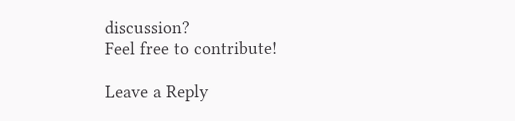discussion?
Feel free to contribute!

Leave a Reply